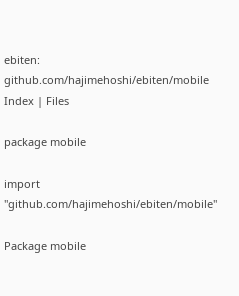ebiten: github.com/hajimehoshi/ebiten/mobile Index | Files

package mobile

import "github.com/hajimehoshi/ebiten/mobile"

Package mobile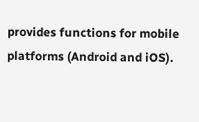provides functions for mobile platforms (Android and iOS).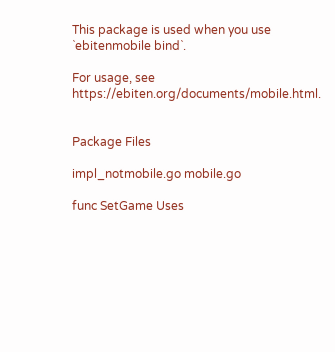This package is used when you use `ebitenmobile bind`.

For usage, see https://ebiten.org/documents/mobile.html.


Package Files

impl_notmobile.go mobile.go

func SetGame Uses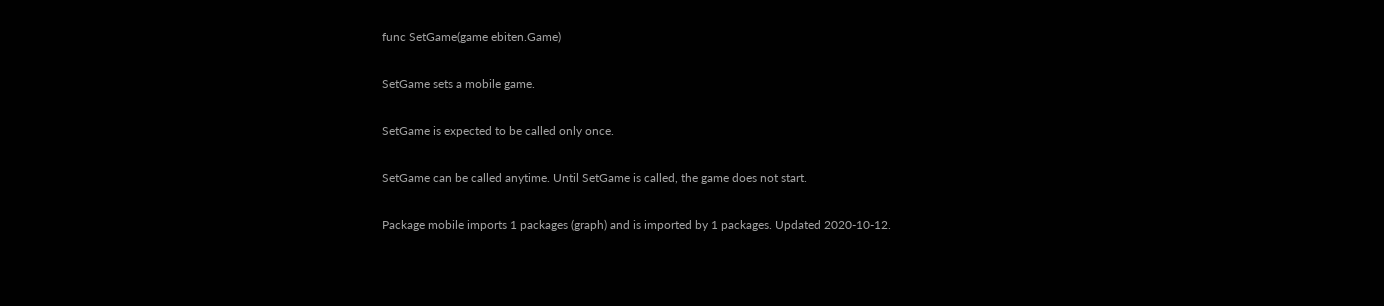func SetGame(game ebiten.Game)

SetGame sets a mobile game.

SetGame is expected to be called only once.

SetGame can be called anytime. Until SetGame is called, the game does not start.

Package mobile imports 1 packages (graph) and is imported by 1 packages. Updated 2020-10-12.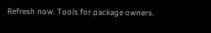Refresh now. Tools for package owners.